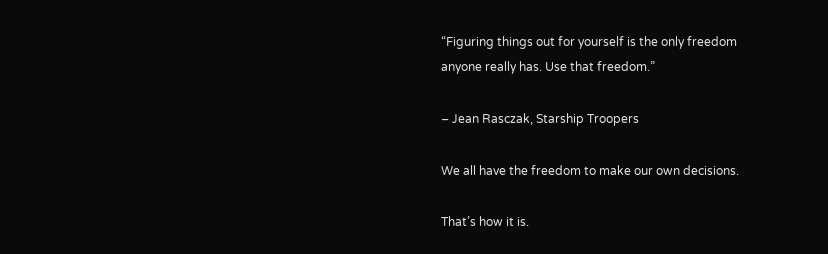“Figuring things out for yourself is the only freedom anyone really has. Use that freedom.”

– Jean Rasczak, Starship Troopers

We all have the freedom to make our own decisions.

That’s how it is.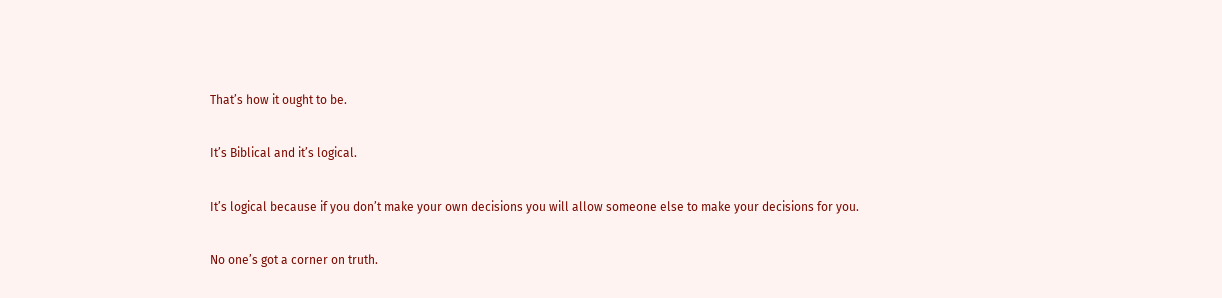That’s how it ought to be.

It’s Biblical and it’s logical.

It’s logical because if you don’t make your own decisions you will allow someone else to make your decisions for you.

No one’s got a corner on truth.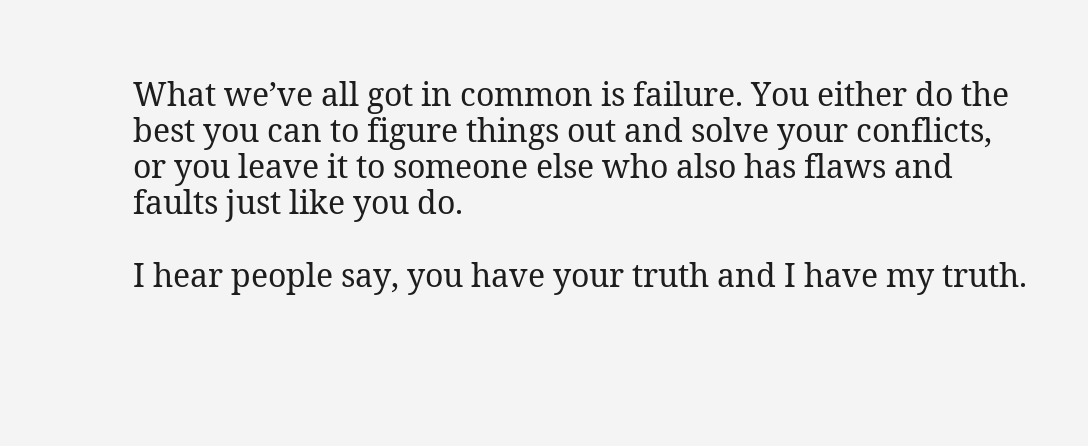What we’ve all got in common is failure. You either do the best you can to figure things out and solve your conflicts, or you leave it to someone else who also has flaws and faults just like you do.

I hear people say, you have your truth and I have my truth.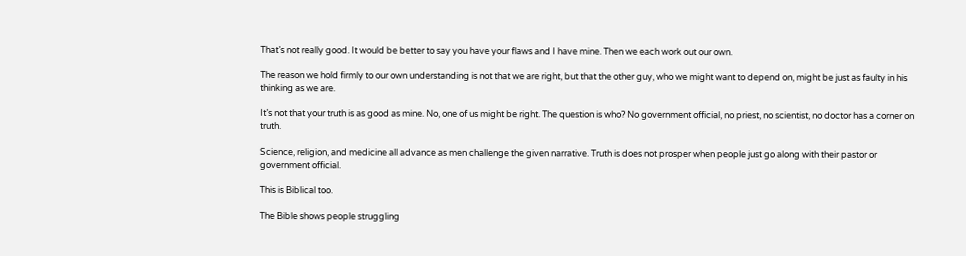That’s not really good. It would be better to say you have your flaws and I have mine. Then we each work out our own.

The reason we hold firmly to our own understanding is not that we are right, but that the other guy, who we might want to depend on, might be just as faulty in his thinking as we are.

It’s not that your truth is as good as mine. No, one of us might be right. The question is who? No government official, no priest, no scientist, no doctor has a corner on truth.

Science, religion, and medicine all advance as men challenge the given narrative. Truth is does not prosper when people just go along with their pastor or government official.

This is Biblical too.

The Bible shows people struggling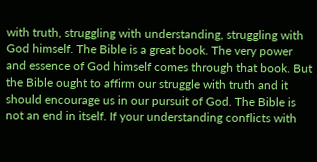with truth, struggling with understanding, struggling with God himself. The Bible is a great book. The very power and essence of God himself comes through that book. But the Bible ought to affirm our struggle with truth and it should encourage us in our pursuit of God. The Bible is not an end in itself. If your understanding conflicts with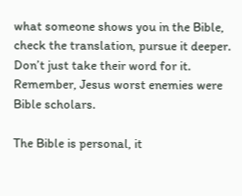what someone shows you in the Bible, check the translation, pursue it deeper. Don’t just take their word for it. Remember, Jesus worst enemies were Bible scholars.

The Bible is personal, it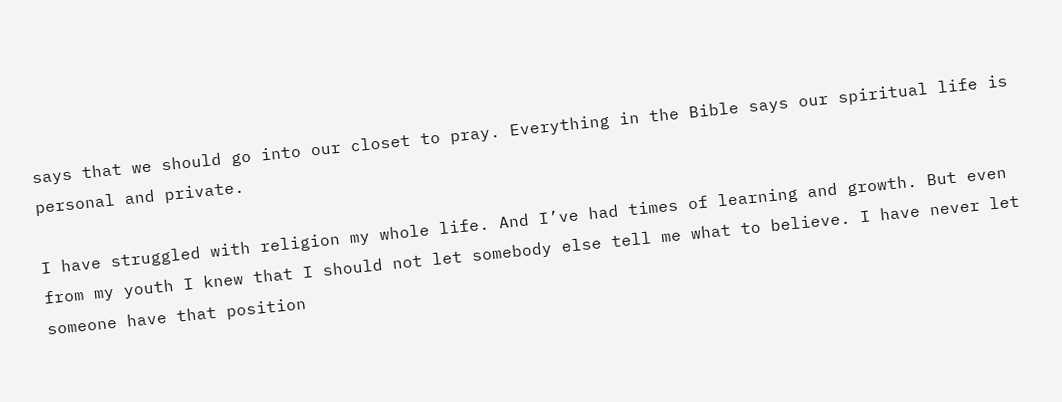says that we should go into our closet to pray. Everything in the Bible says our spiritual life is personal and private.

I have struggled with religion my whole life. And I’ve had times of learning and growth. But even from my youth I knew that I should not let somebody else tell me what to believe. I have never let someone have that position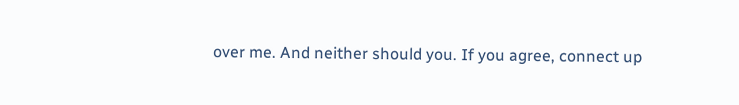over me. And neither should you. If you agree, connect up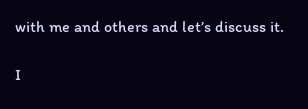with me and others and let’s discuss it.

I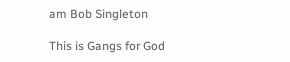am Bob Singleton

This is Gangs for God